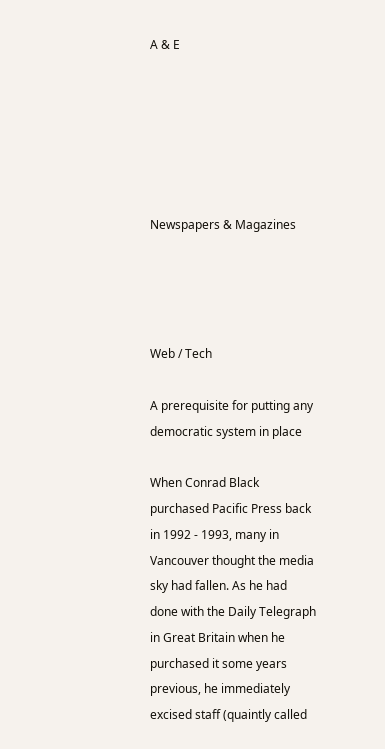A & E






Newspapers & Magazines




Web / Tech

A prerequisite for putting any democratic system in place

When Conrad Black purchased Pacific Press back in 1992 - 1993, many in Vancouver thought the media sky had fallen. As he had done with the Daily Telegraph in Great Britain when he purchased it some years previous, he immediately excised staff (quaintly called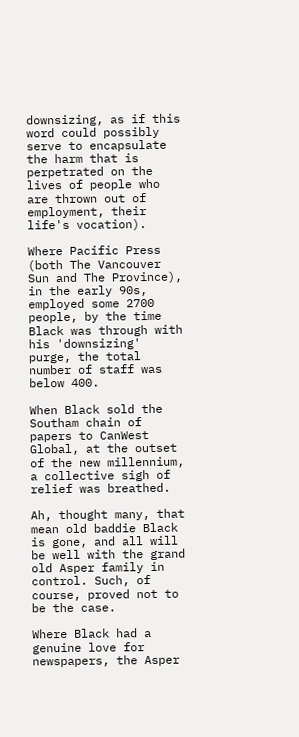downsizing, as if this word could possibly serve to encapsulate the harm that is perpetrated on the lives of people who are thrown out of employment, their life's vocation).

Where Pacific Press (both The Vancouver Sun and The Province), in the early 90s, employed some 2700 people, by the time Black was through with his 'downsizing' purge, the total number of staff was below 400.

When Black sold the Southam chain of papers to CanWest Global, at the outset of the new millennium, a collective sigh of relief was breathed.

Ah, thought many, that mean old baddie Black is gone, and all will be well with the grand old Asper family in control. Such, of course, proved not to be the case.

Where Black had a genuine love for newspapers, the Asper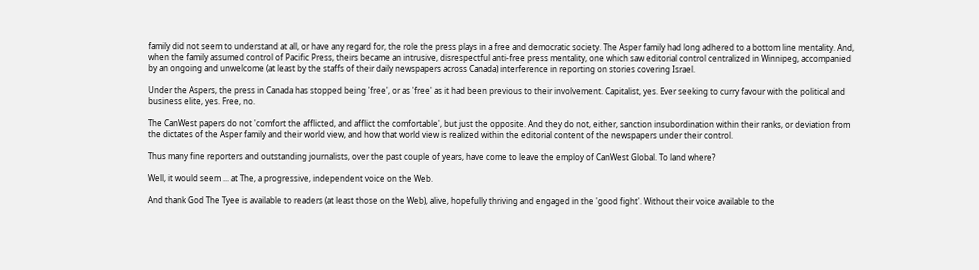family did not seem to understand at all, or have any regard for, the role the press plays in a free and democratic society. The Asper family had long adhered to a bottom line mentality. And, when the family assumed control of Pacific Press, theirs became an intrusive, disrespectful anti-free press mentality, one which saw editorial control centralized in Winnipeg, accompanied by an ongoing and unwelcome (at least by the staffs of their daily newspapers across Canada) interference in reporting on stories covering Israel.

Under the Aspers, the press in Canada has stopped being 'free', or as 'free' as it had been previous to their involvement. Capitalist, yes. Ever seeking to curry favour with the political and business elite, yes. Free, no.

The CanWest papers do not 'comfort the afflicted, and afflict the comfortable', but just the opposite. And they do not, either, sanction insubordination within their ranks, or deviation from the dictates of the Asper family and their world view, and how that world view is realized within the editorial content of the newspapers under their control.

Thus many fine reporters and outstanding journalists, over the past couple of years, have come to leave the employ of CanWest Global. To land where?

Well, it would seem ... at The, a progressive, independent voice on the Web.

And thank God The Tyee is available to readers (at least those on the Web), alive, hopefully thriving and engaged in the 'good fight'. Without their voice available to the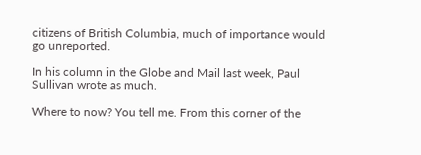citizens of British Columbia, much of importance would go unreported.

In his column in the Globe and Mail last week, Paul Sullivan wrote as much.

Where to now? You tell me. From this corner of the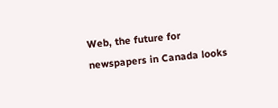Web, the future for newspapers in Canada looks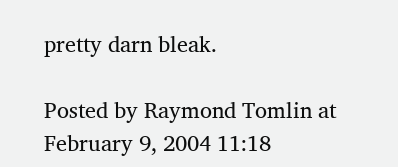pretty darn bleak.

Posted by Raymond Tomlin at February 9, 2004 11:18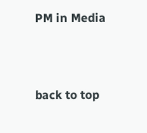PM in Media


back to top